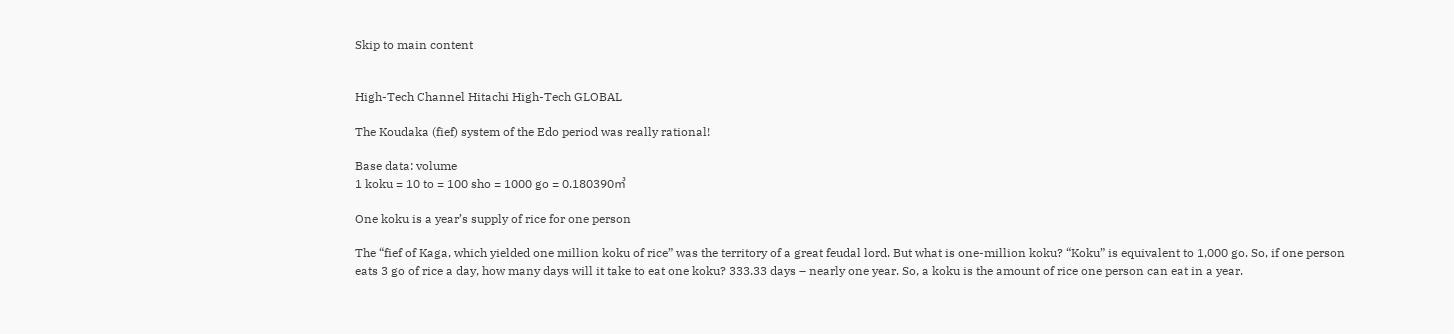Skip to main content


High-Tech Channel Hitachi High-Tech GLOBAL

The Koudaka (fief) system of the Edo period was really rational!

Base data: volume
1 koku = 10 to = 100 sho = 1000 go = 0.180390㎥

One koku is a year’s supply of rice for one person

The “fief of Kaga, which yielded one million koku of rice” was the territory of a great feudal lord. But what is one-million koku? “Koku” is equivalent to 1,000 go. So, if one person eats 3 go of rice a day, how many days will it take to eat one koku? 333.33 days – nearly one year. So, a koku is the amount of rice one person can eat in a year.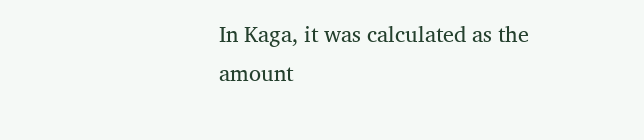In Kaga, it was calculated as the amount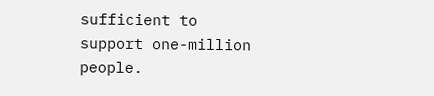sufficient to support one-million people.